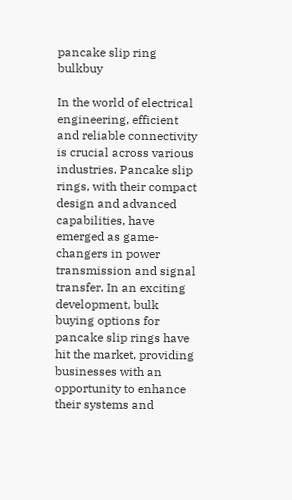pancake slip ring bulkbuy

In the world of electrical engineering, efficient and reliable connectivity is crucial across various industries. Pancake slip rings, with their compact design and advanced capabilities, have emerged as game-changers in power transmission and signal transfer. In an exciting development, bulk buying options for pancake slip rings have hit the market, providing businesses with an opportunity to enhance their systems and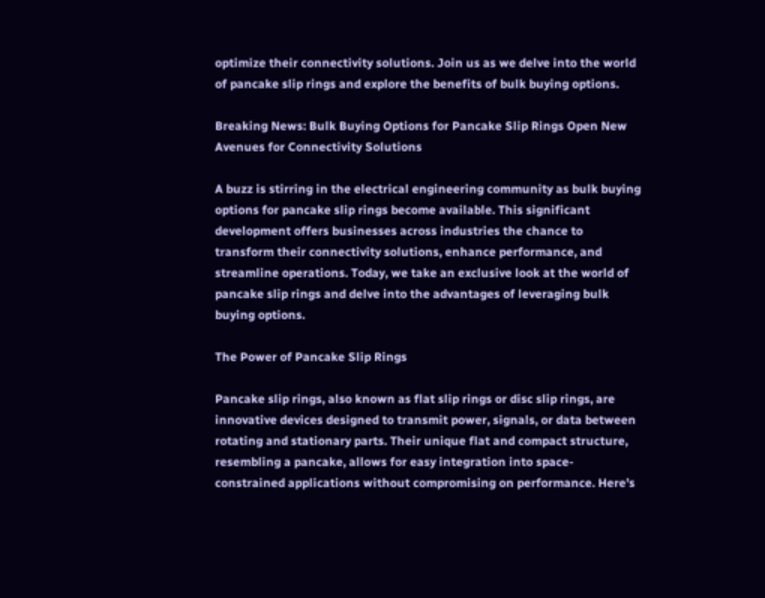optimize their connectivity solutions. Join us as we delve into the world of pancake slip rings and explore the benefits of bulk buying options.

Breaking News: Bulk Buying Options for Pancake Slip Rings Open New Avenues for Connectivity Solutions

A buzz is stirring in the electrical engineering community as bulk buying options for pancake slip rings become available. This significant development offers businesses across industries the chance to transform their connectivity solutions, enhance performance, and streamline operations. Today, we take an exclusive look at the world of pancake slip rings and delve into the advantages of leveraging bulk buying options.

The Power of Pancake Slip Rings

Pancake slip rings, also known as flat slip rings or disc slip rings, are innovative devices designed to transmit power, signals, or data between rotating and stationary parts. Their unique flat and compact structure, resembling a pancake, allows for easy integration into space-constrained applications without compromising on performance. Here’s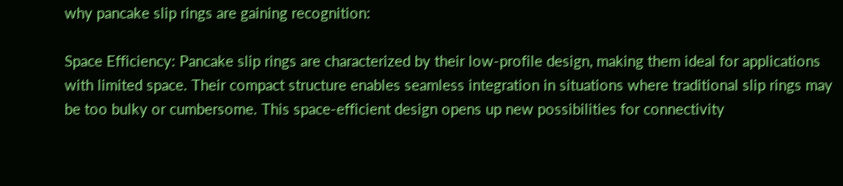why pancake slip rings are gaining recognition:

Space Efficiency: Pancake slip rings are characterized by their low-profile design, making them ideal for applications with limited space. Their compact structure enables seamless integration in situations where traditional slip rings may be too bulky or cumbersome. This space-efficient design opens up new possibilities for connectivity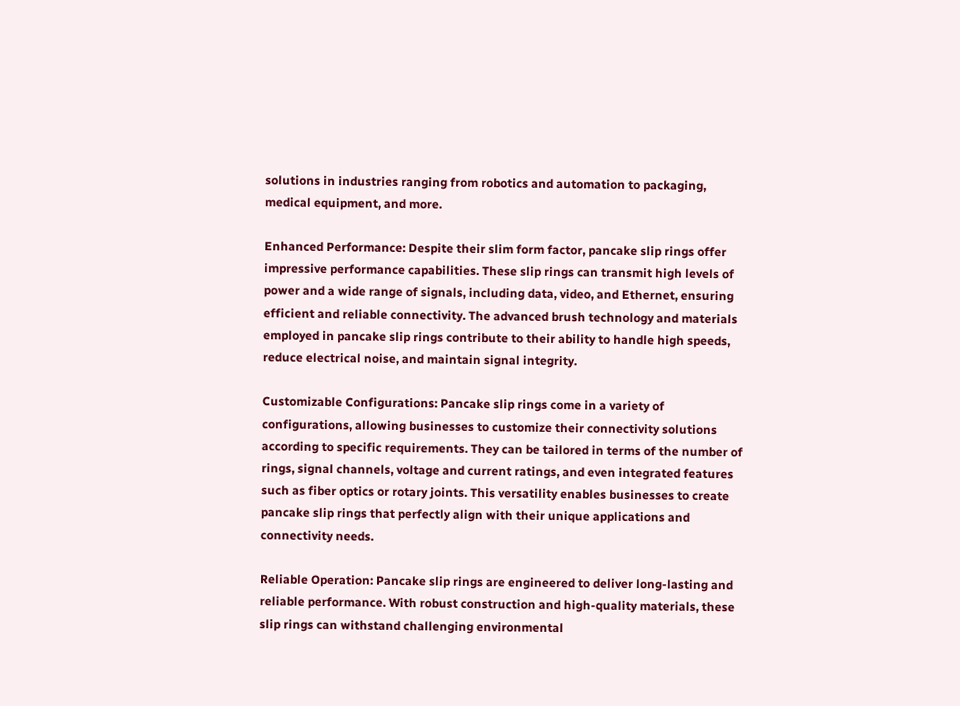solutions in industries ranging from robotics and automation to packaging, medical equipment, and more.

Enhanced Performance: Despite their slim form factor, pancake slip rings offer impressive performance capabilities. These slip rings can transmit high levels of power and a wide range of signals, including data, video, and Ethernet, ensuring efficient and reliable connectivity. The advanced brush technology and materials employed in pancake slip rings contribute to their ability to handle high speeds, reduce electrical noise, and maintain signal integrity.

Customizable Configurations: Pancake slip rings come in a variety of configurations, allowing businesses to customize their connectivity solutions according to specific requirements. They can be tailored in terms of the number of rings, signal channels, voltage and current ratings, and even integrated features such as fiber optics or rotary joints. This versatility enables businesses to create pancake slip rings that perfectly align with their unique applications and connectivity needs.

Reliable Operation: Pancake slip rings are engineered to deliver long-lasting and reliable performance. With robust construction and high-quality materials, these slip rings can withstand challenging environmental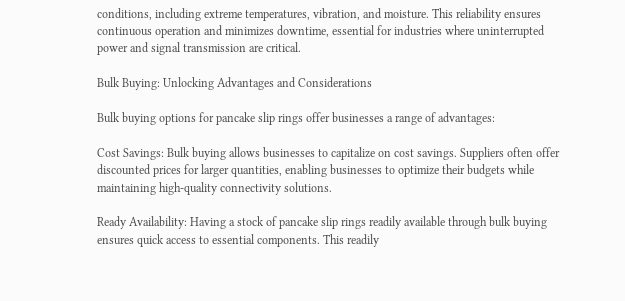conditions, including extreme temperatures, vibration, and moisture. This reliability ensures continuous operation and minimizes downtime, essential for industries where uninterrupted power and signal transmission are critical.

Bulk Buying: Unlocking Advantages and Considerations

Bulk buying options for pancake slip rings offer businesses a range of advantages:

Cost Savings: Bulk buying allows businesses to capitalize on cost savings. Suppliers often offer discounted prices for larger quantities, enabling businesses to optimize their budgets while maintaining high-quality connectivity solutions.

Ready Availability: Having a stock of pancake slip rings readily available through bulk buying ensures quick access to essential components. This readily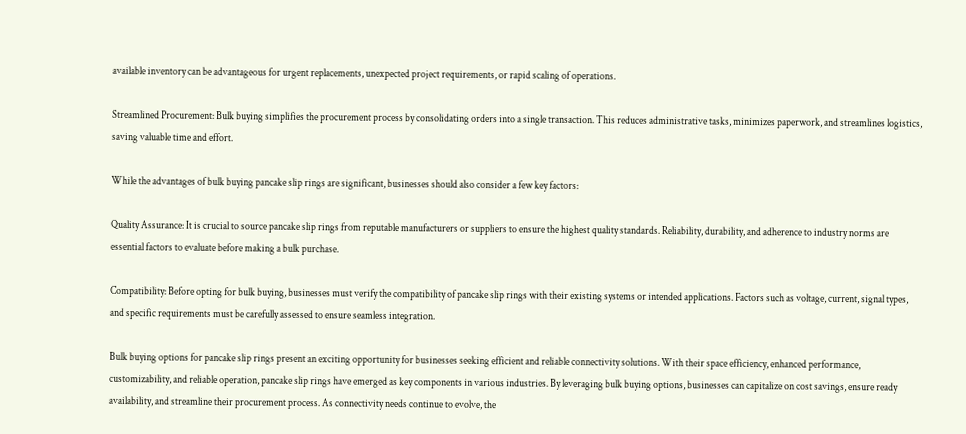available inventory can be advantageous for urgent replacements, unexpected project requirements, or rapid scaling of operations.

Streamlined Procurement: Bulk buying simplifies the procurement process by consolidating orders into a single transaction. This reduces administrative tasks, minimizes paperwork, and streamlines logistics, saving valuable time and effort.

While the advantages of bulk buying pancake slip rings are significant, businesses should also consider a few key factors:

Quality Assurance: It is crucial to source pancake slip rings from reputable manufacturers or suppliers to ensure the highest quality standards. Reliability, durability, and adherence to industry norms are essential factors to evaluate before making a bulk purchase.

Compatibility: Before opting for bulk buying, businesses must verify the compatibility of pancake slip rings with their existing systems or intended applications. Factors such as voltage, current, signal types, and specific requirements must be carefully assessed to ensure seamless integration.

Bulk buying options for pancake slip rings present an exciting opportunity for businesses seeking efficient and reliable connectivity solutions. With their space efficiency, enhanced performance, customizability, and reliable operation, pancake slip rings have emerged as key components in various industries. By leveraging bulk buying options, businesses can capitalize on cost savings, ensure ready availability, and streamline their procurement process. As connectivity needs continue to evolve, the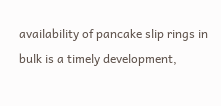availability of pancake slip rings in bulk is a timely development,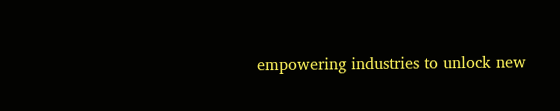empowering industries to unlock new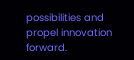possibilities and propel innovation forward.